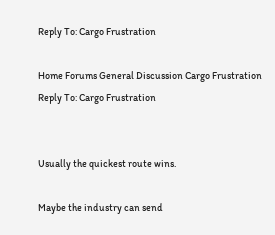Reply To: Cargo Frustration

Home Forums General Discussion Cargo Frustration Reply To: Cargo Frustration


Usually the quickest route wins.

Maybe the industry can send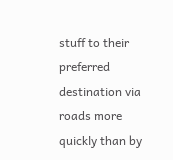stuff to their preferred destination via roads more quickly than by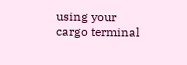using your cargo terminal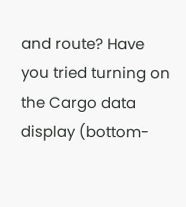and route? Have you tried turning on the Cargo data display (bottom-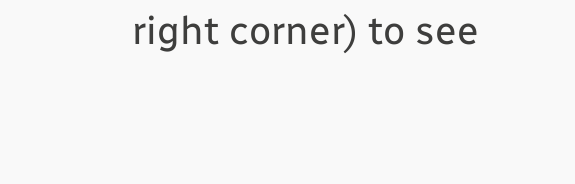right corner) to see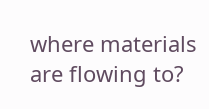where materials are flowing to?